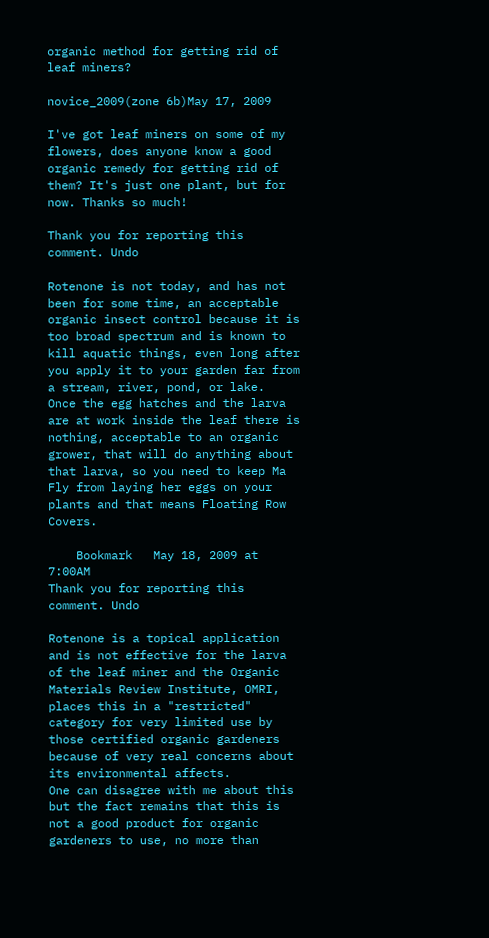organic method for getting rid of leaf miners?

novice_2009(zone 6b)May 17, 2009

I've got leaf miners on some of my flowers, does anyone know a good organic remedy for getting rid of them? It's just one plant, but for now. Thanks so much!

Thank you for reporting this comment. Undo

Rotenone is not today, and has not been for some time, an acceptable organic insect control because it is too broad spectrum and is known to kill aquatic things, even long after you apply it to your garden far from a stream, river, pond, or lake.
Once the egg hatches and the larva are at work inside the leaf there is nothing, acceptable to an organic grower, that will do anything about that larva, so you need to keep Ma Fly from laying her eggs on your plants and that means Floating Row Covers.

    Bookmark   May 18, 2009 at 7:00AM
Thank you for reporting this comment. Undo

Rotenone is a topical application and is not effective for the larva of the leaf miner and the Organic Materials Review Institute, OMRI, places this in a "restricted" category for very limited use by those certified organic gardeners because of very real concerns about its environmental affects.
One can disagree with me about this but the fact remains that this is not a good product for organic gardeners to use, no more than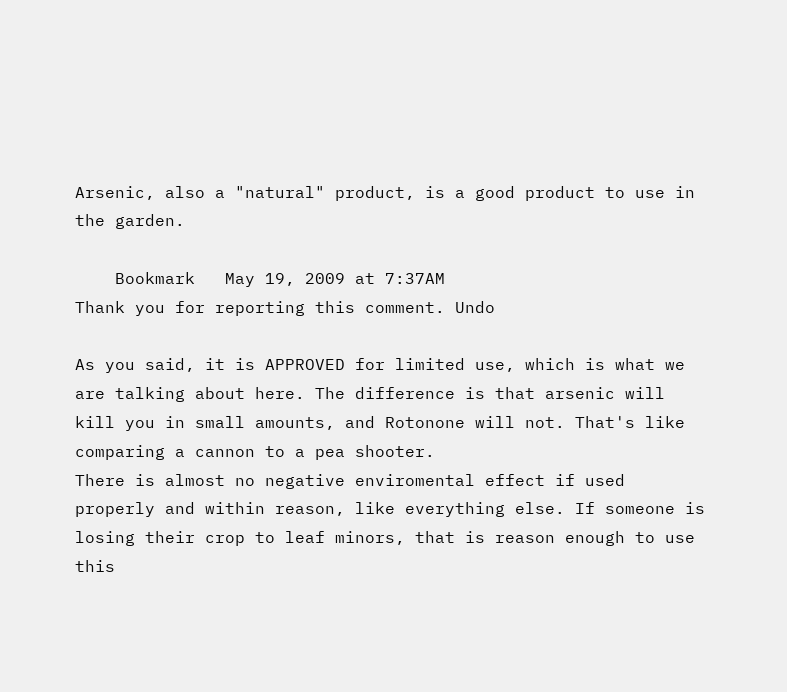Arsenic, also a "natural" product, is a good product to use in the garden.

    Bookmark   May 19, 2009 at 7:37AM
Thank you for reporting this comment. Undo

As you said, it is APPROVED for limited use, which is what we are talking about here. The difference is that arsenic will kill you in small amounts, and Rotonone will not. That's like comparing a cannon to a pea shooter.
There is almost no negative enviromental effect if used properly and within reason, like everything else. If someone is losing their crop to leaf minors, that is reason enough to use this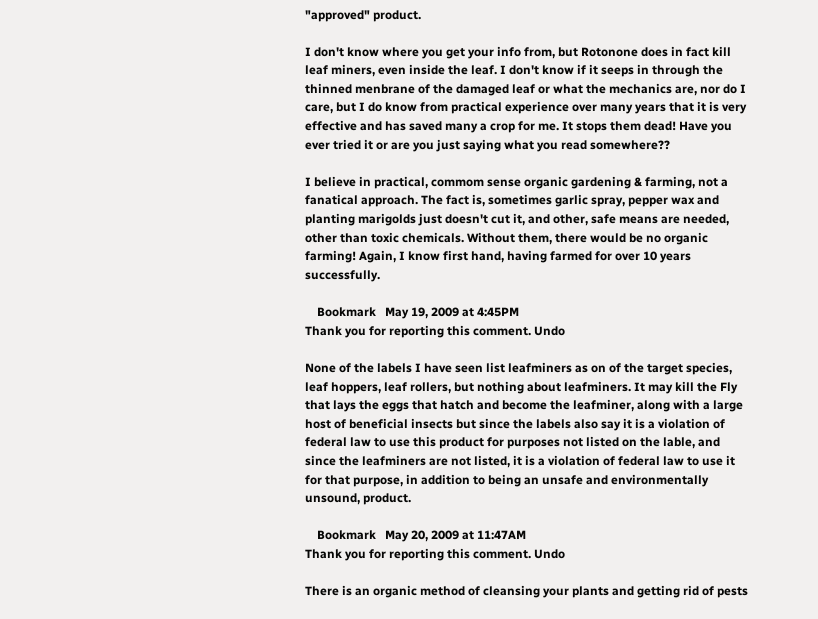"approved" product.

I don't know where you get your info from, but Rotonone does in fact kill leaf miners, even inside the leaf. I don't know if it seeps in through the thinned menbrane of the damaged leaf or what the mechanics are, nor do I care, but I do know from practical experience over many years that it is very effective and has saved many a crop for me. It stops them dead! Have you ever tried it or are you just saying what you read somewhere??

I believe in practical, commom sense organic gardening & farming, not a fanatical approach. The fact is, sometimes garlic spray, pepper wax and planting marigolds just doesn't cut it, and other, safe means are needed, other than toxic chemicals. Without them, there would be no organic farming! Again, I know first hand, having farmed for over 10 years successfully.

    Bookmark   May 19, 2009 at 4:45PM
Thank you for reporting this comment. Undo

None of the labels I have seen list leafminers as on of the target species, leaf hoppers, leaf rollers, but nothing about leafminers. It may kill the Fly that lays the eggs that hatch and become the leafminer, along with a large host of beneficial insects but since the labels also say it is a violation of federal law to use this product for purposes not listed on the lable, and since the leafminers are not listed, it is a violation of federal law to use it for that purpose, in addition to being an unsafe and environmentally unsound, product.

    Bookmark   May 20, 2009 at 11:47AM
Thank you for reporting this comment. Undo

There is an organic method of cleansing your plants and getting rid of pests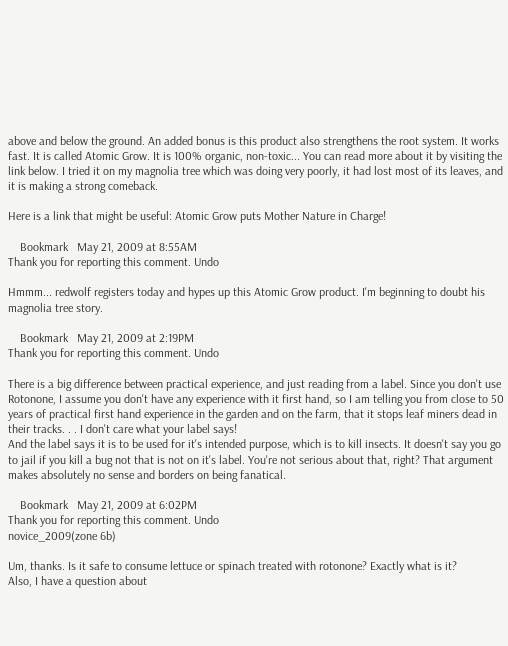above and below the ground. An added bonus is this product also strengthens the root system. It works fast. It is called Atomic Grow. It is 100% organic, non-toxic... You can read more about it by visiting the link below. I tried it on my magnolia tree which was doing very poorly, it had lost most of its leaves, and it is making a strong comeback.

Here is a link that might be useful: Atomic Grow puts Mother Nature in Charge!

    Bookmark   May 21, 2009 at 8:55AM
Thank you for reporting this comment. Undo

Hmmm... redwolf registers today and hypes up this Atomic Grow product. I'm beginning to doubt his magnolia tree story.

    Bookmark   May 21, 2009 at 2:19PM
Thank you for reporting this comment. Undo

There is a big difference between practical experience, and just reading from a label. Since you don't use Rotonone, I assume you don't have any experience with it first hand, so I am telling you from close to 50 years of practical first hand experience in the garden and on the farm, that it stops leaf miners dead in their tracks. . . I don't care what your label says!
And the label says it is to be used for it's intended purpose, which is to kill insects. It doesn't say you go to jail if you kill a bug not that is not on it's label. You're not serious about that, right? That argument makes absolutely no sense and borders on being fanatical.

    Bookmark   May 21, 2009 at 6:02PM
Thank you for reporting this comment. Undo
novice_2009(zone 6b)

Um, thanks. Is it safe to consume lettuce or spinach treated with rotonone? Exactly what is it?
Also, I have a question about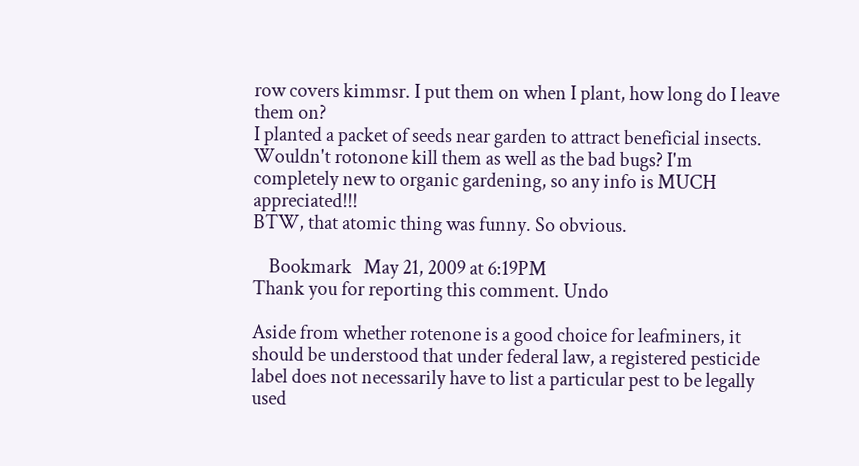row covers kimmsr. I put them on when I plant, how long do I leave them on?
I planted a packet of seeds near garden to attract beneficial insects. Wouldn't rotonone kill them as well as the bad bugs? I'm completely new to organic gardening, so any info is MUCH appreciated!!!
BTW, that atomic thing was funny. So obvious.

    Bookmark   May 21, 2009 at 6:19PM
Thank you for reporting this comment. Undo

Aside from whether rotenone is a good choice for leafminers, it should be understood that under federal law, a registered pesticide label does not necessarily have to list a particular pest to be legally used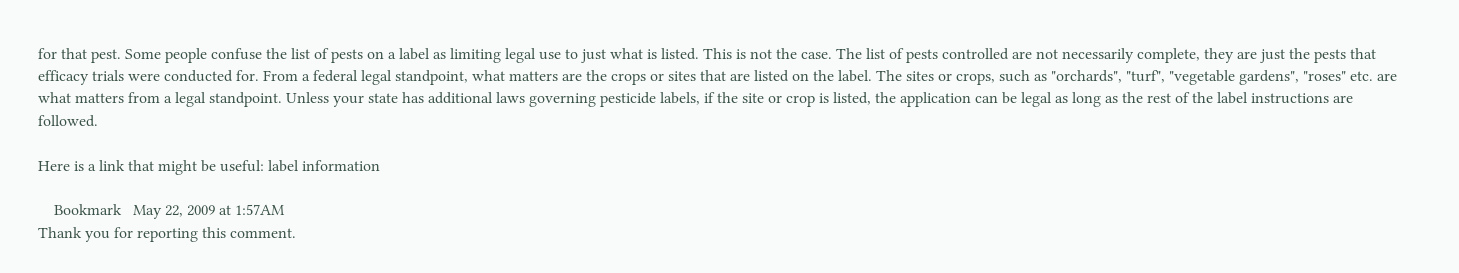for that pest. Some people confuse the list of pests on a label as limiting legal use to just what is listed. This is not the case. The list of pests controlled are not necessarily complete, they are just the pests that efficacy trials were conducted for. From a federal legal standpoint, what matters are the crops or sites that are listed on the label. The sites or crops, such as "orchards", "turf", "vegetable gardens", "roses" etc. are what matters from a legal standpoint. Unless your state has additional laws governing pesticide labels, if the site or crop is listed, the application can be legal as long as the rest of the label instructions are followed.

Here is a link that might be useful: label information

    Bookmark   May 22, 2009 at 1:57AM
Thank you for reporting this comment.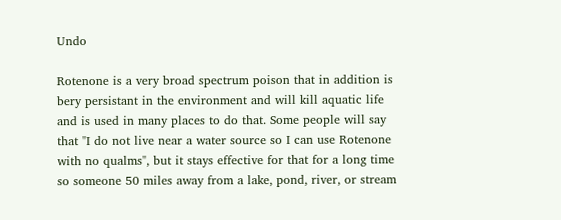Undo

Rotenone is a very broad spectrum poison that in addition is bery persistant in the environment and will kill aquatic life and is used in many places to do that. Some people will say that "I do not live near a water source so I can use Rotenone with no qualms", but it stays effective for that for a long time so someone 50 miles away from a lake, pond, river, or stream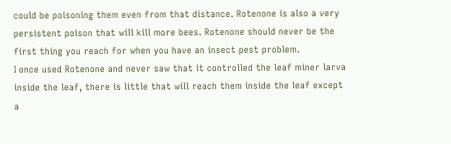could be poisoning them even from that distance. Rotenone is also a very persistent poison that will kill more bees. Rotenone should never be the first thing you reach for when you have an insect pest problem.
I once used Rotenone and never saw that it controlled the leaf miner larva inside the leaf, there is little that will reach them inside the leaf except a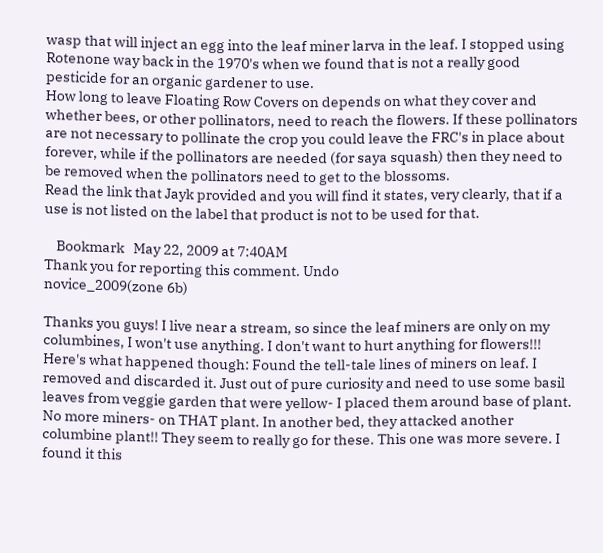wasp that will inject an egg into the leaf miner larva in the leaf. I stopped using Rotenone way back in the 1970's when we found that is not a really good pesticide for an organic gardener to use.
How long to leave Floating Row Covers on depends on what they cover and whether bees, or other pollinators, need to reach the flowers. If these pollinators are not necessary to pollinate the crop you could leave the FRC's in place about forever, while if the pollinators are needed (for saya squash) then they need to be removed when the pollinators need to get to the blossoms.
Read the link that Jayk provided and you will find it states, very clearly, that if a use is not listed on the label that product is not to be used for that.

    Bookmark   May 22, 2009 at 7:40AM
Thank you for reporting this comment. Undo
novice_2009(zone 6b)

Thanks you guys! I live near a stream, so since the leaf miners are only on my columbines, I won't use anything. I don't want to hurt anything for flowers!!! Here's what happened though: Found the tell-tale lines of miners on leaf. I removed and discarded it. Just out of pure curiosity and need to use some basil leaves from veggie garden that were yellow- I placed them around base of plant. No more miners- on THAT plant. In another bed, they attacked another columbine plant!! They seem to really go for these. This one was more severe. I found it this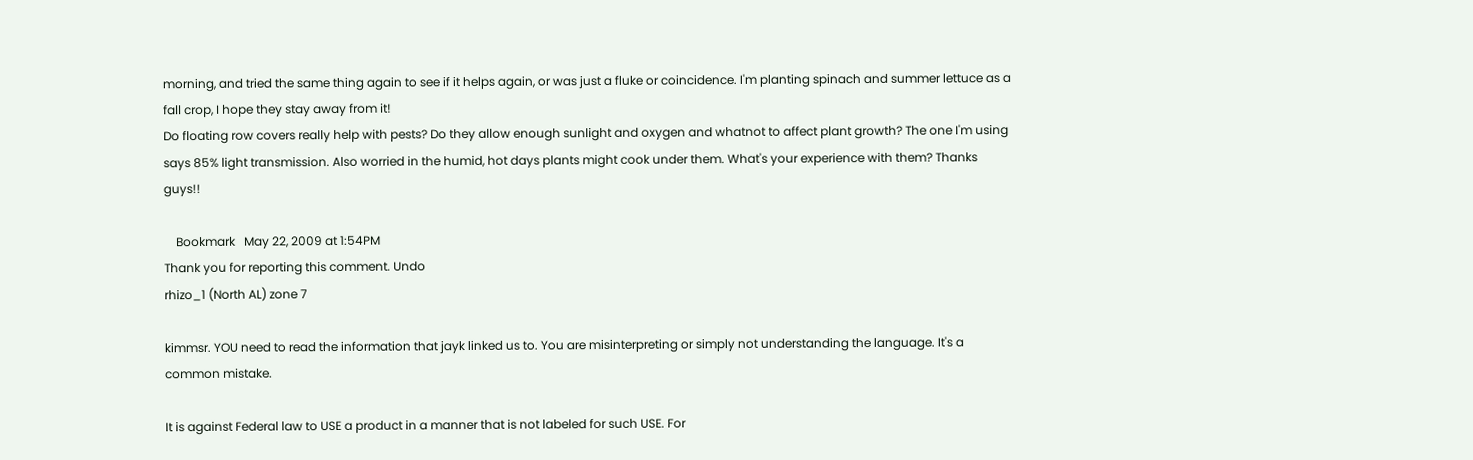morning, and tried the same thing again to see if it helps again, or was just a fluke or coincidence. I'm planting spinach and summer lettuce as a fall crop, I hope they stay away from it!
Do floating row covers really help with pests? Do they allow enough sunlight and oxygen and whatnot to affect plant growth? The one I'm using says 85% light transmission. Also worried in the humid, hot days plants might cook under them. What's your experience with them? Thanks guys!!

    Bookmark   May 22, 2009 at 1:54PM
Thank you for reporting this comment. Undo
rhizo_1 (North AL) zone 7

kimmsr. YOU need to read the information that jayk linked us to. You are misinterpreting or simply not understanding the language. It's a common mistake.

It is against Federal law to USE a product in a manner that is not labeled for such USE. For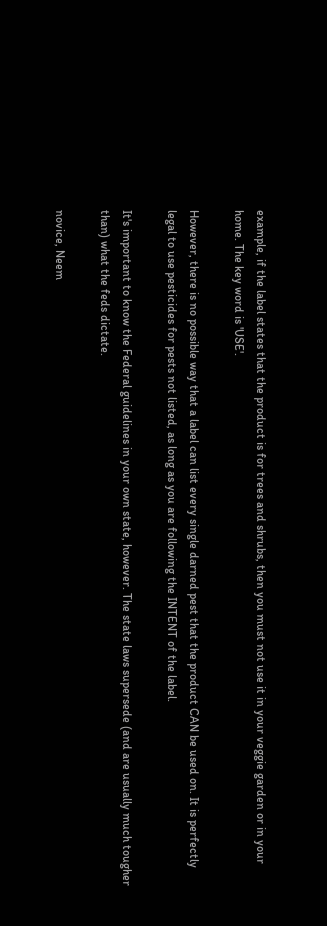example, if the label states that the product is for trees and shrubs, then you must not use it in your veggie garden or in your home. The key word is 'USE'.

However, there is no possible way that a label can list every single darned pest that the product CAN be used on. It is perfectly legal to use pesticides for pests not listed, as long as you are following the INTENT of the label.

It's important to know the Federal guidelines in your own state, however. The state laws supersede (and are usually much tougher than) what the feds dictate.

novice, Neem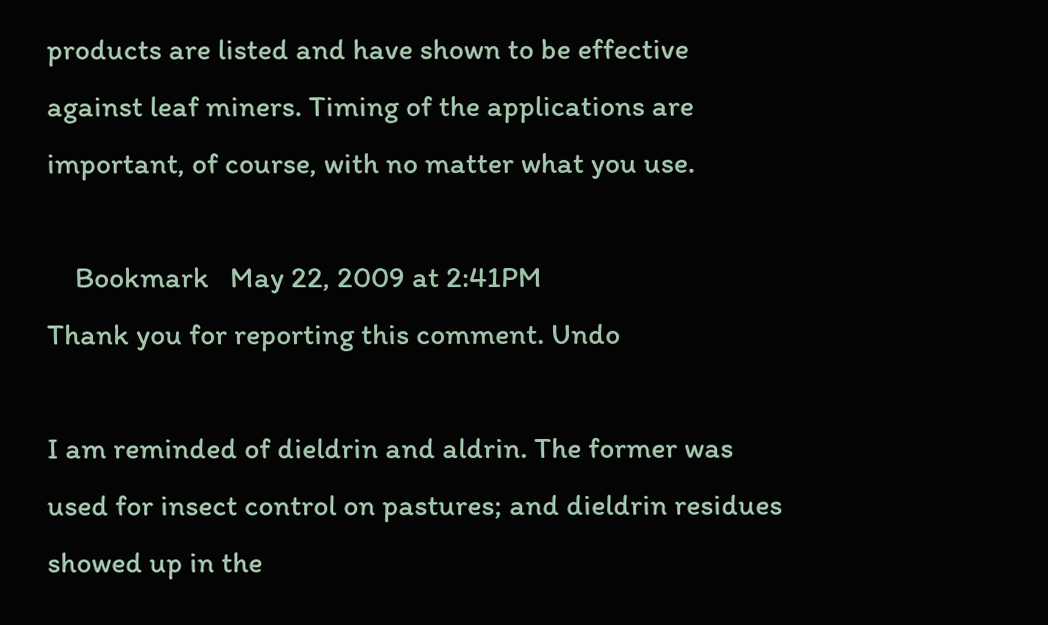products are listed and have shown to be effective against leaf miners. Timing of the applications are important, of course, with no matter what you use.

    Bookmark   May 22, 2009 at 2:41PM
Thank you for reporting this comment. Undo

I am reminded of dieldrin and aldrin. The former was used for insect control on pastures; and dieldrin residues showed up in the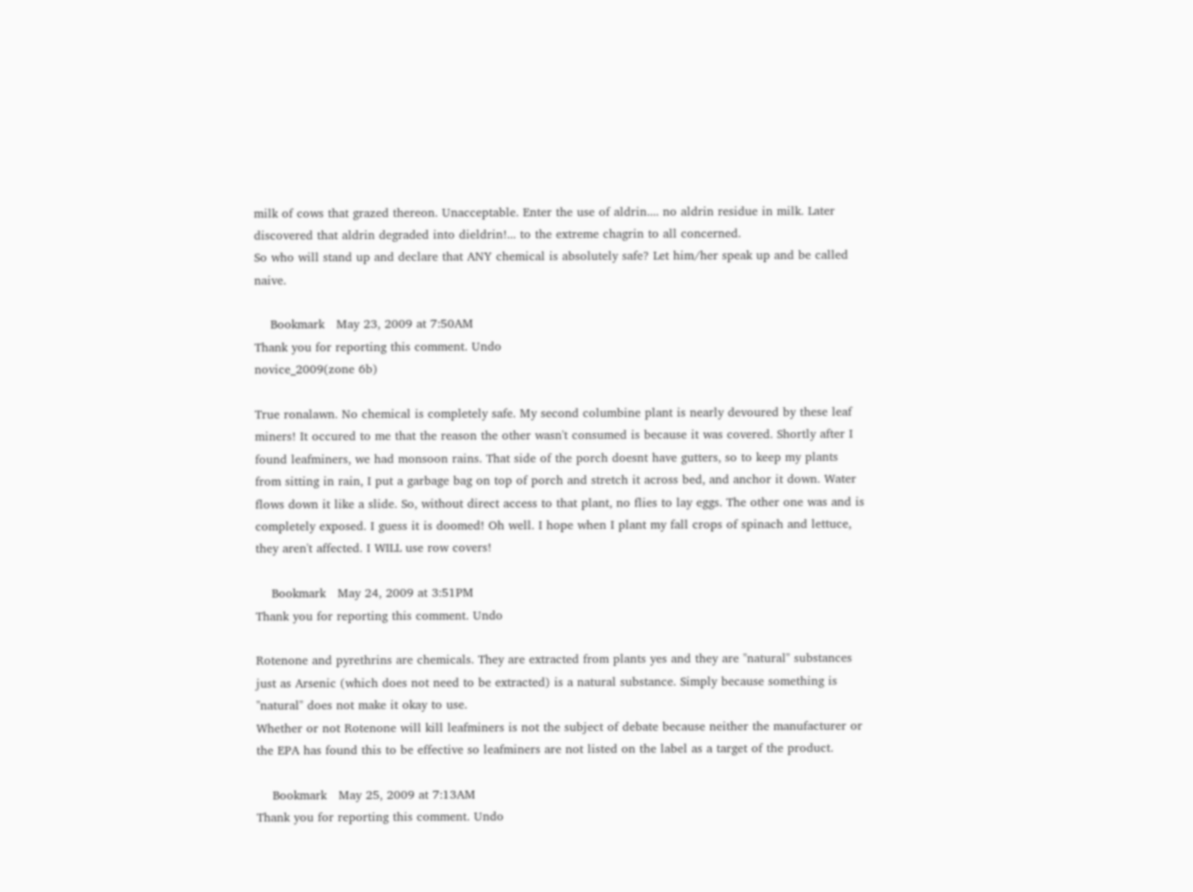milk of cows that grazed thereon. Unacceptable. Enter the use of aldrin.... no aldrin residue in milk. Later discovered that aldrin degraded into dieldrin!... to the extreme chagrin to all concerned.
So who will stand up and declare that ANY chemical is absolutely safe? Let him/her speak up and be called naive.

    Bookmark   May 23, 2009 at 7:50AM
Thank you for reporting this comment. Undo
novice_2009(zone 6b)

True ronalawn. No chemical is completely safe. My second columbine plant is nearly devoured by these leaf miners! It occured to me that the reason the other wasn't consumed is because it was covered. Shortly after I found leafminers, we had monsoon rains. That side of the porch doesnt have gutters, so to keep my plants from sitting in rain, I put a garbage bag on top of porch and stretch it across bed, and anchor it down. Water flows down it like a slide. So, without direct access to that plant, no flies to lay eggs. The other one was and is completely exposed. I guess it is doomed! Oh well. I hope when I plant my fall crops of spinach and lettuce, they aren't affected. I WILL use row covers!

    Bookmark   May 24, 2009 at 3:51PM
Thank you for reporting this comment. Undo

Rotenone and pyrethrins are chemicals. They are extracted from plants yes and they are "natural" substances just as Arsenic (which does not need to be extracted) is a natural substance. Simply because something is "natural" does not make it okay to use.
Whether or not Rotenone will kill leafminers is not the subject of debate because neither the manufacturer or the EPA has found this to be effective so leafminers are not listed on the label as a target of the product.

    Bookmark   May 25, 2009 at 7:13AM
Thank you for reporting this comment. Undo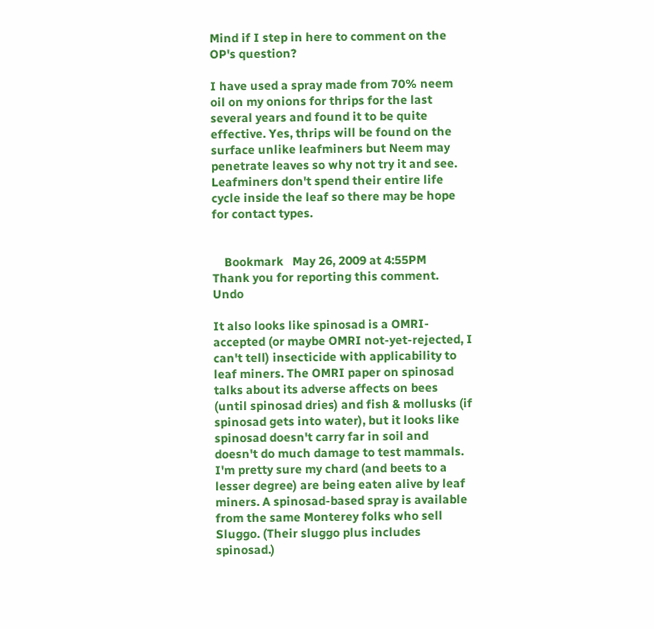Mind if I step in here to comment on the OP's question?

I have used a spray made from 70% neem oil on my onions for thrips for the last several years and found it to be quite effective. Yes, thrips will be found on the surface unlike leafminers but Neem may penetrate leaves so why not try it and see. Leafminers don't spend their entire life cycle inside the leaf so there may be hope for contact types.


    Bookmark   May 26, 2009 at 4:55PM
Thank you for reporting this comment. Undo

It also looks like spinosad is a OMRI-accepted (or maybe OMRI not-yet-rejected, I can't tell) insecticide with applicability to leaf miners. The OMRI paper on spinosad talks about its adverse affects on bees (until spinosad dries) and fish & mollusks (if spinosad gets into water), but it looks like spinosad doesn't carry far in soil and doesn't do much damage to test mammals. I'm pretty sure my chard (and beets to a lesser degree) are being eaten alive by leaf miners. A spinosad-based spray is available from the same Monterey folks who sell Sluggo. (Their sluggo plus includes spinosad.)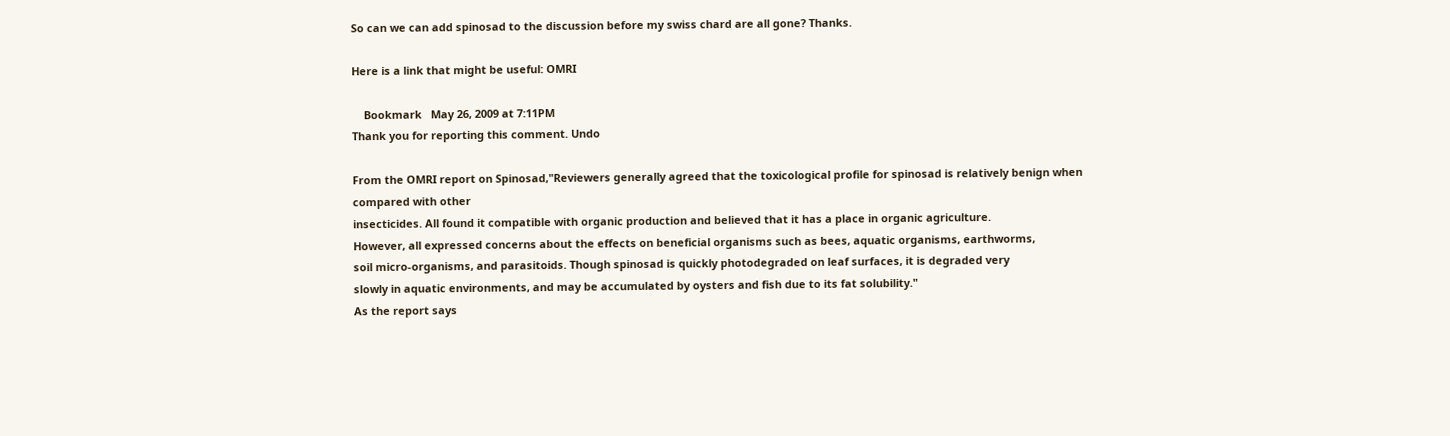So can we can add spinosad to the discussion before my swiss chard are all gone? Thanks.

Here is a link that might be useful: OMRI

    Bookmark   May 26, 2009 at 7:11PM
Thank you for reporting this comment. Undo

From the OMRI report on Spinosad,"Reviewers generally agreed that the toxicological profile for spinosad is relatively benign when compared with other
insecticides. All found it compatible with organic production and believed that it has a place in organic agriculture.
However, all expressed concerns about the effects on beneficial organisms such as bees, aquatic organisms, earthworms,
soil micro-organisms, and parasitoids. Though spinosad is quickly photodegraded on leaf surfaces, it is degraded very
slowly in aquatic environments, and may be accumulated by oysters and fish due to its fat solubility."
As the report says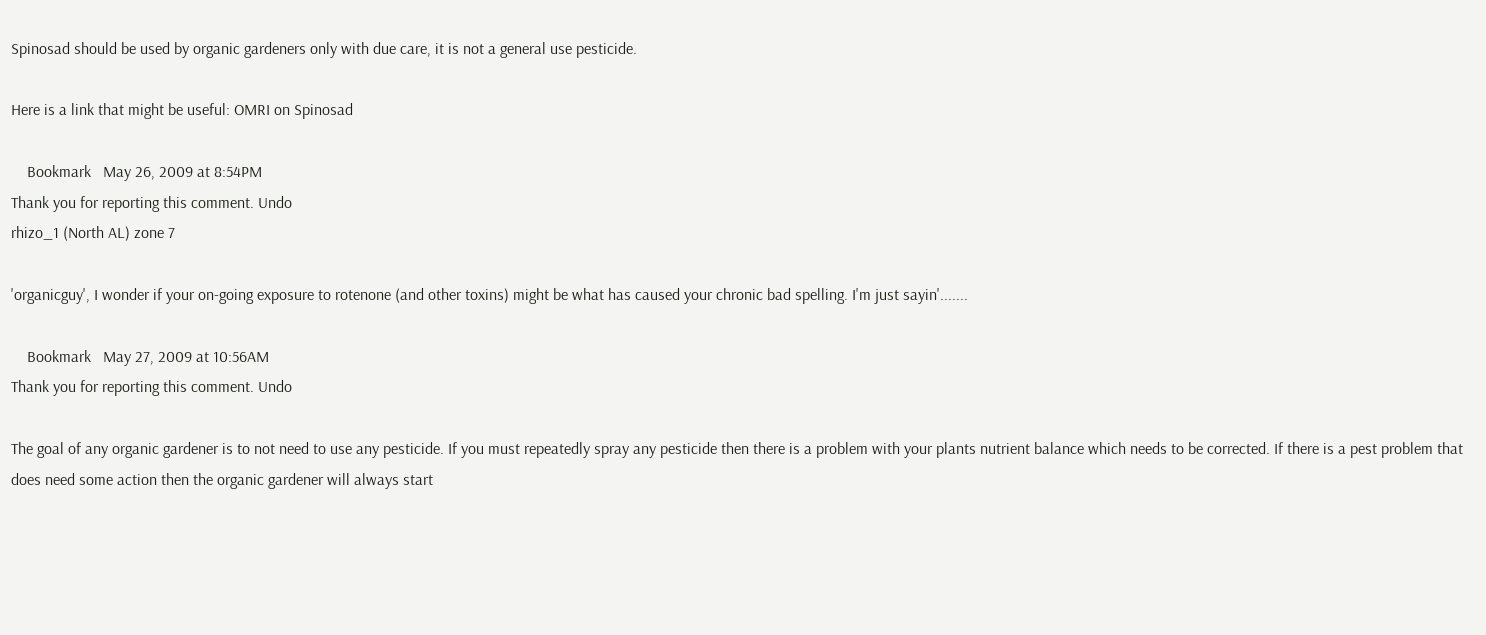Spinosad should be used by organic gardeners only with due care, it is not a general use pesticide.

Here is a link that might be useful: OMRI on Spinosad

    Bookmark   May 26, 2009 at 8:54PM
Thank you for reporting this comment. Undo
rhizo_1 (North AL) zone 7

'organicguy', I wonder if your on-going exposure to rotenone (and other toxins) might be what has caused your chronic bad spelling. I'm just sayin'.......

    Bookmark   May 27, 2009 at 10:56AM
Thank you for reporting this comment. Undo

The goal of any organic gardener is to not need to use any pesticide. If you must repeatedly spray any pesticide then there is a problem with your plants nutrient balance which needs to be corrected. If there is a pest problem that does need some action then the organic gardener will always start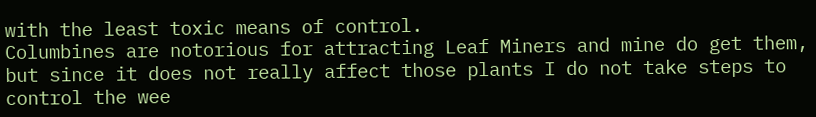with the least toxic means of control.
Columbines are notorious for attracting Leaf Miners and mine do get them, but since it does not really affect those plants I do not take steps to control the wee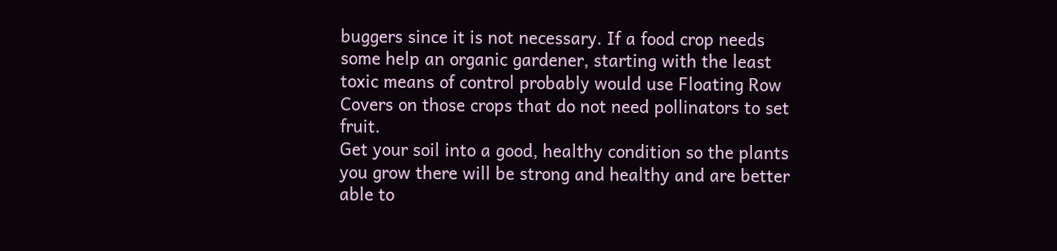buggers since it is not necessary. If a food crop needs some help an organic gardener, starting with the least toxic means of control probably would use Floating Row Covers on those crops that do not need pollinators to set fruit.
Get your soil into a good, healthy condition so the plants you grow there will be strong and healthy and are better able to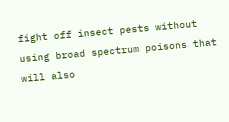fight off insect pests without using broad spectrum poisons that will also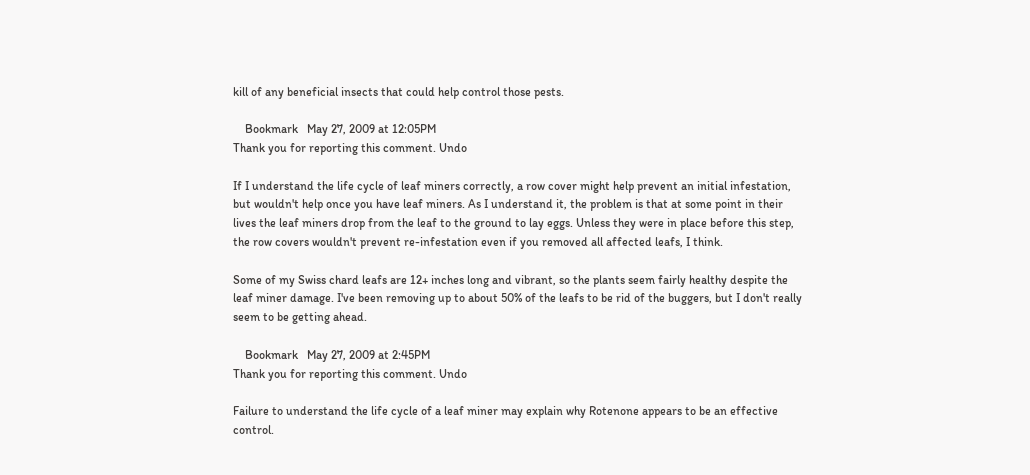kill of any beneficial insects that could help control those pests.

    Bookmark   May 27, 2009 at 12:05PM
Thank you for reporting this comment. Undo

If I understand the life cycle of leaf miners correctly, a row cover might help prevent an initial infestation, but wouldn't help once you have leaf miners. As I understand it, the problem is that at some point in their lives the leaf miners drop from the leaf to the ground to lay eggs. Unless they were in place before this step, the row covers wouldn't prevent re-infestation even if you removed all affected leafs, I think.

Some of my Swiss chard leafs are 12+ inches long and vibrant, so the plants seem fairly healthy despite the leaf miner damage. I've been removing up to about 50% of the leafs to be rid of the buggers, but I don't really seem to be getting ahead.

    Bookmark   May 27, 2009 at 2:45PM
Thank you for reporting this comment. Undo

Failure to understand the life cycle of a leaf miner may explain why Rotenone appears to be an effective control.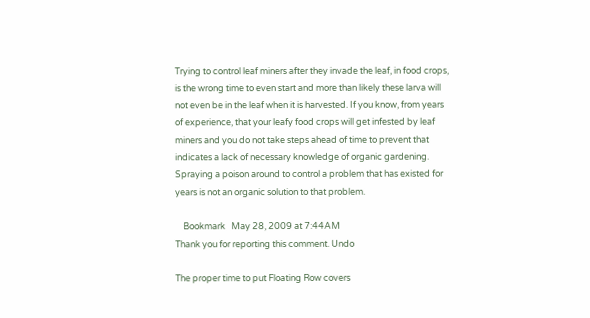Trying to control leaf miners after they invade the leaf, in food crops, is the wrong time to even start and more than likely these larva will not even be in the leaf when it is harvested. If you know, from years of experience, that your leafy food crops will get infested by leaf miners and you do not take steps ahead of time to prevent that indicates a lack of necessary knowledge of organic gardening.
Spraying a poison around to control a problem that has existed for years is not an organic solution to that problem.

    Bookmark   May 28, 2009 at 7:44AM
Thank you for reporting this comment. Undo

The proper time to put Floating Row covers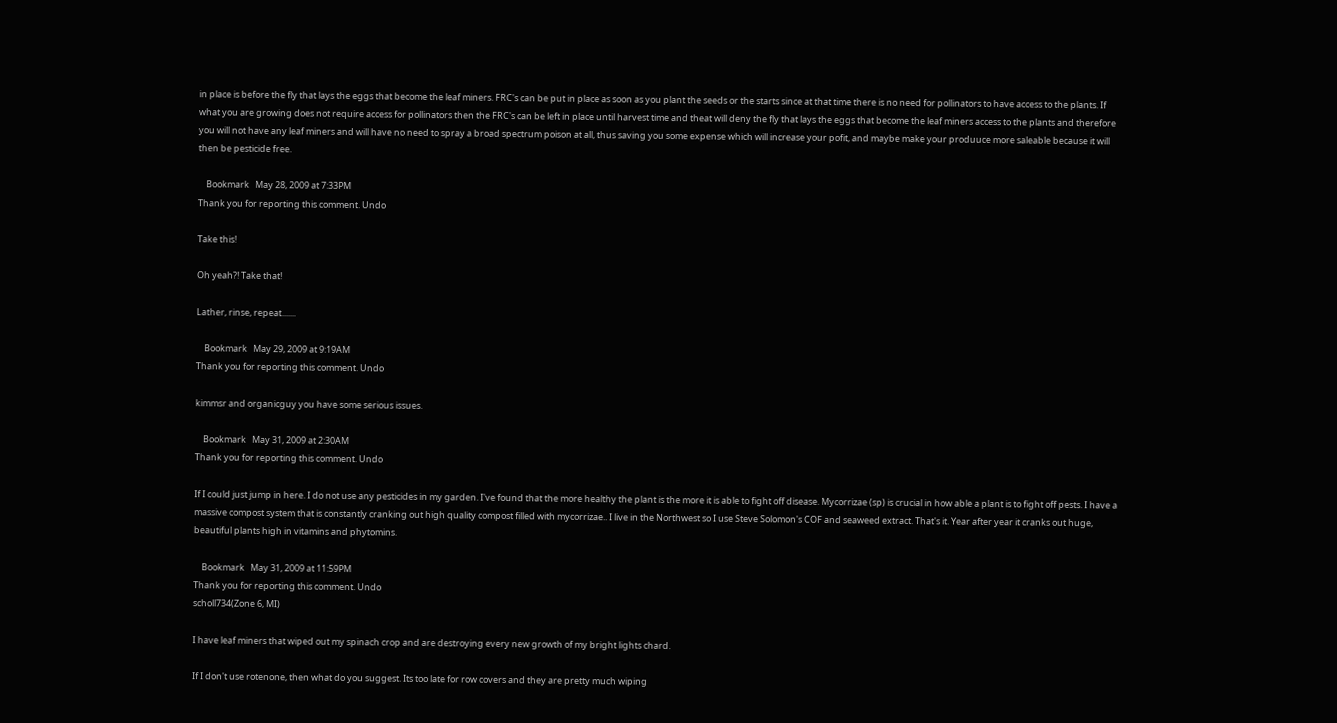in place is before the fly that lays the eggs that become the leaf miners. FRC's can be put in place as soon as you plant the seeds or the starts since at that time there is no need for pollinators to have access to the plants. If what you are growing does not require access for pollinators then the FRC's can be left in place until harvest time and theat will deny the fly that lays the eggs that become the leaf miners access to the plants and therefore you will not have any leaf miners and will have no need to spray a broad spectrum poison at all, thus saving you some expense which will increase your pofit, and maybe make your produuce more saleable because it will then be pesticide free.

    Bookmark   May 28, 2009 at 7:33PM
Thank you for reporting this comment. Undo

Take this!

Oh yeah?! Take that!

Lather, rinse, repeat.......

    Bookmark   May 29, 2009 at 9:19AM
Thank you for reporting this comment. Undo

kimmsr and organicguy you have some serious issues.

    Bookmark   May 31, 2009 at 2:30AM
Thank you for reporting this comment. Undo

If I could just jump in here. I do not use any pesticides in my garden. I've found that the more healthy the plant is the more it is able to fight off disease. Mycorrizae (sp) is crucial in how able a plant is to fight off pests. I have a massive compost system that is constantly cranking out high quality compost filled with mycorrizae.. I live in the Northwest so I use Steve Solomon's COF and seaweed extract. That's it. Year after year it cranks out huge, beautiful plants high in vitamins and phytomins.

    Bookmark   May 31, 2009 at 11:59PM
Thank you for reporting this comment. Undo
scholl734(Zone 6, MI)

I have leaf miners that wiped out my spinach crop and are destroying every new growth of my bright lights chard.

If I don't use rotenone, then what do you suggest. Its too late for row covers and they are pretty much wiping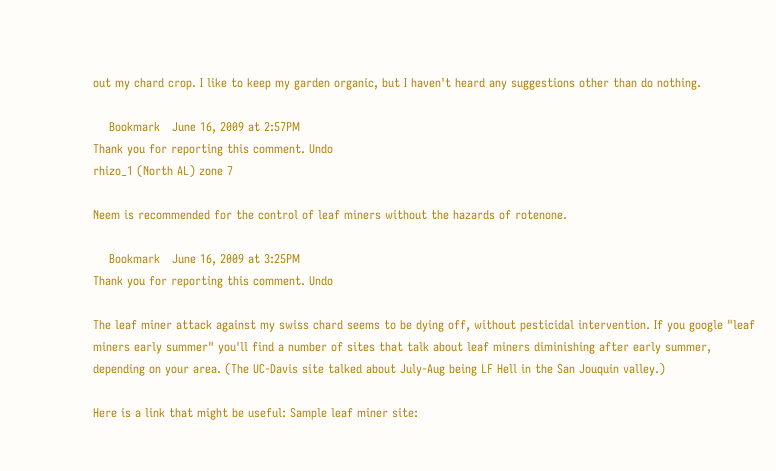out my chard crop. I like to keep my garden organic, but I haven't heard any suggestions other than do nothing.

    Bookmark   June 16, 2009 at 2:57PM
Thank you for reporting this comment. Undo
rhizo_1 (North AL) zone 7

Neem is recommended for the control of leaf miners without the hazards of rotenone.

    Bookmark   June 16, 2009 at 3:25PM
Thank you for reporting this comment. Undo

The leaf miner attack against my swiss chard seems to be dying off, without pesticidal intervention. If you google "leaf miners early summer" you'll find a number of sites that talk about leaf miners diminishing after early summer, depending on your area. (The UC-Davis site talked about July-Aug being LF Hell in the San Jouquin valley.)

Here is a link that might be useful: Sample leaf miner site: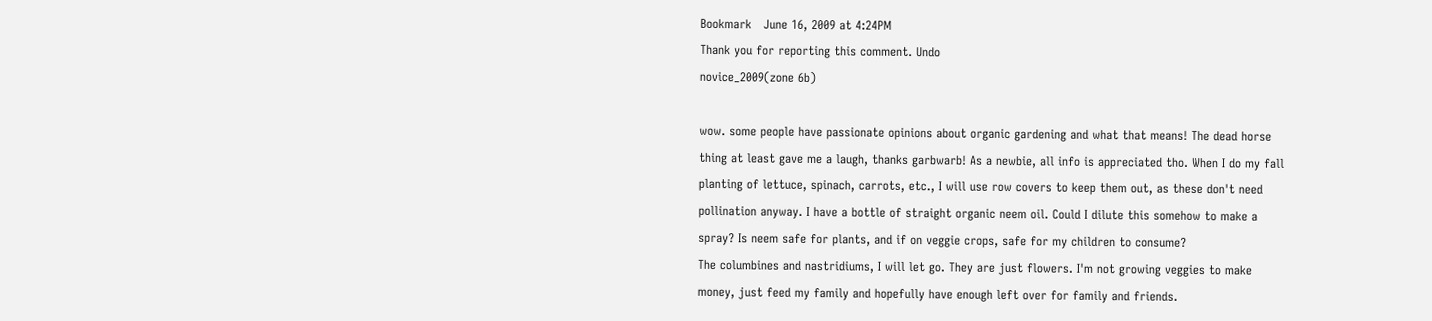Bookmark   June 16, 2009 at 4:24PM
Thank you for reporting this comment. Undo
novice_2009(zone 6b)

wow. some people have passionate opinions about organic gardening and what that means! The dead horse thing at least gave me a laugh, thanks garbwarb! As a newbie, all info is appreciated tho. When I do my fall planting of lettuce, spinach, carrots, etc., I will use row covers to keep them out, as these don't need pollination anyway. I have a bottle of straight organic neem oil. Could I dilute this somehow to make a spray? Is neem safe for plants, and if on veggie crops, safe for my children to consume?
The columbines and nastridiums, I will let go. They are just flowers. I'm not growing veggies to make money, just feed my family and hopefully have enough left over for family and friends.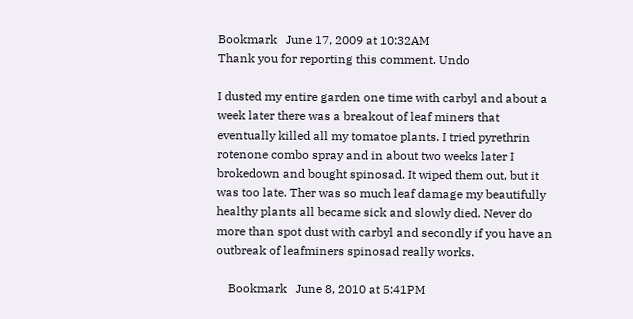Bookmark   June 17, 2009 at 10:32AM
Thank you for reporting this comment. Undo

I dusted my entire garden one time with carbyl and about a week later there was a breakout of leaf miners that eventually killed all my tomatoe plants. I tried pyrethrin rotenone combo spray and in about two weeks later I brokedown and bought spinosad. It wiped them out, but it was too late. Ther was so much leaf damage my beautifully healthy plants all became sick and slowly died. Never do more than spot dust with carbyl and secondly if you have an outbreak of leafminers spinosad really works.

    Bookmark   June 8, 2010 at 5:41PM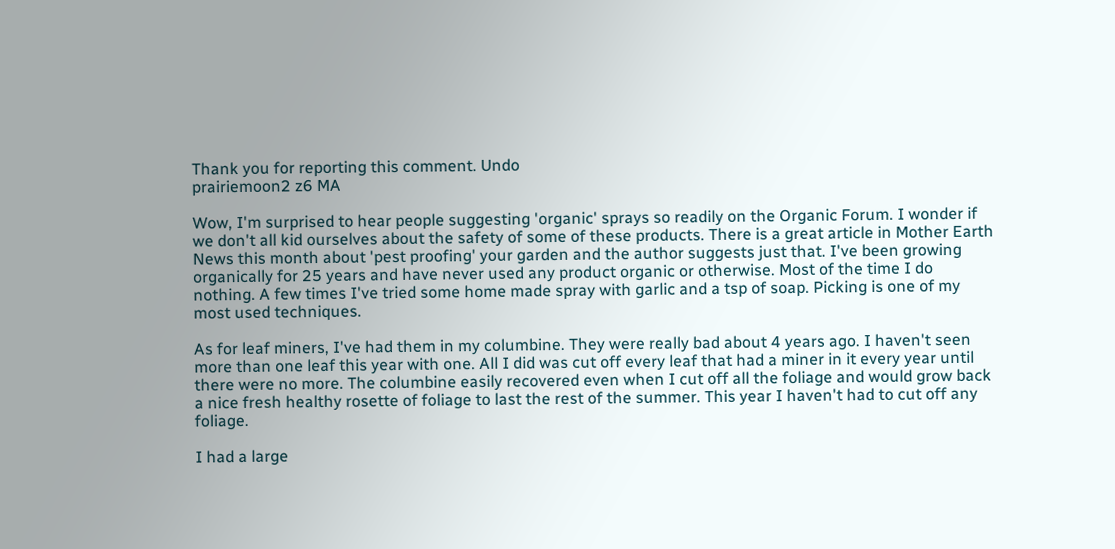Thank you for reporting this comment. Undo
prairiemoon2 z6 MA

Wow, I'm surprised to hear people suggesting 'organic' sprays so readily on the Organic Forum. I wonder if we don't all kid ourselves about the safety of some of these products. There is a great article in Mother Earth News this month about 'pest proofing' your garden and the author suggests just that. I've been growing organically for 25 years and have never used any product organic or otherwise. Most of the time I do nothing. A few times I've tried some home made spray with garlic and a tsp of soap. Picking is one of my most used techniques.

As for leaf miners, I've had them in my columbine. They were really bad about 4 years ago. I haven't seen more than one leaf this year with one. All I did was cut off every leaf that had a miner in it every year until there were no more. The columbine easily recovered even when I cut off all the foliage and would grow back a nice fresh healthy rosette of foliage to last the rest of the summer. This year I haven't had to cut off any foliage.

I had a large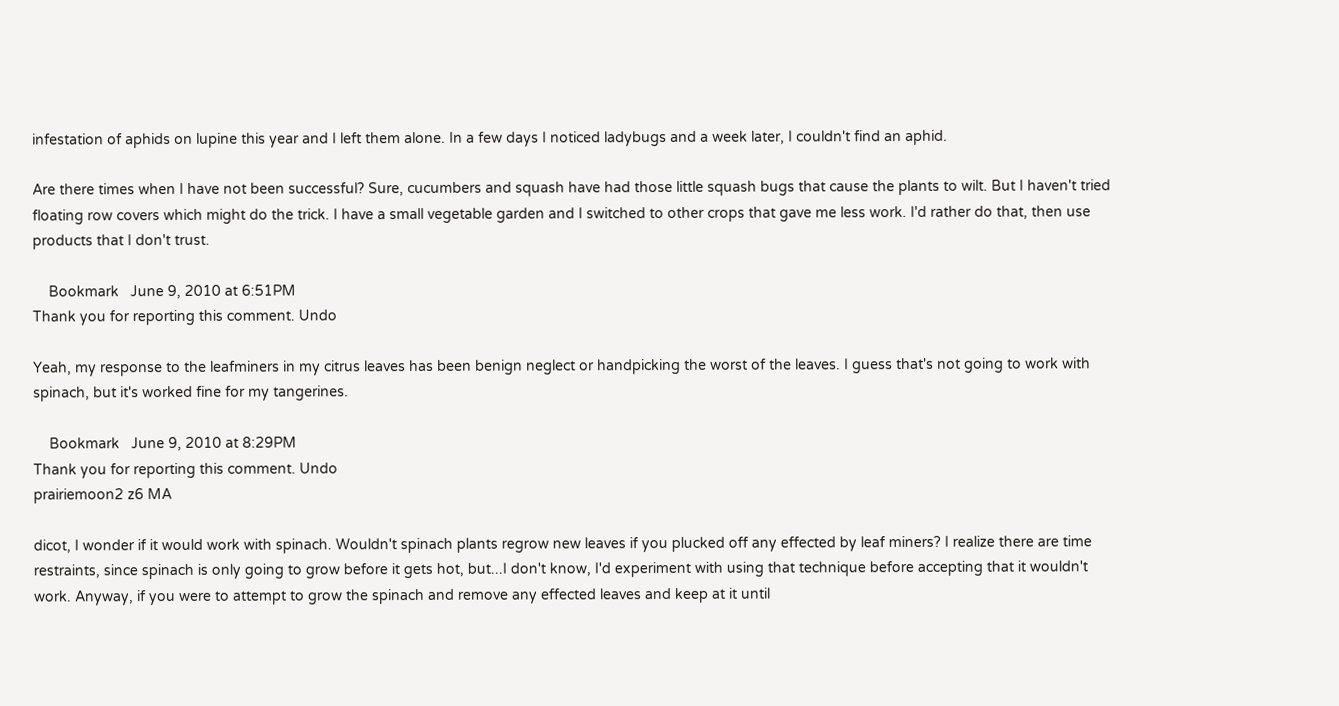infestation of aphids on lupine this year and I left them alone. In a few days I noticed ladybugs and a week later, I couldn't find an aphid.

Are there times when I have not been successful? Sure, cucumbers and squash have had those little squash bugs that cause the plants to wilt. But I haven't tried floating row covers which might do the trick. I have a small vegetable garden and I switched to other crops that gave me less work. I'd rather do that, then use products that I don't trust.

    Bookmark   June 9, 2010 at 6:51PM
Thank you for reporting this comment. Undo

Yeah, my response to the leafminers in my citrus leaves has been benign neglect or handpicking the worst of the leaves. I guess that's not going to work with spinach, but it's worked fine for my tangerines.

    Bookmark   June 9, 2010 at 8:29PM
Thank you for reporting this comment. Undo
prairiemoon2 z6 MA

dicot, I wonder if it would work with spinach. Wouldn't spinach plants regrow new leaves if you plucked off any effected by leaf miners? I realize there are time restraints, since spinach is only going to grow before it gets hot, but...I don't know, I'd experiment with using that technique before accepting that it wouldn't work. Anyway, if you were to attempt to grow the spinach and remove any effected leaves and keep at it until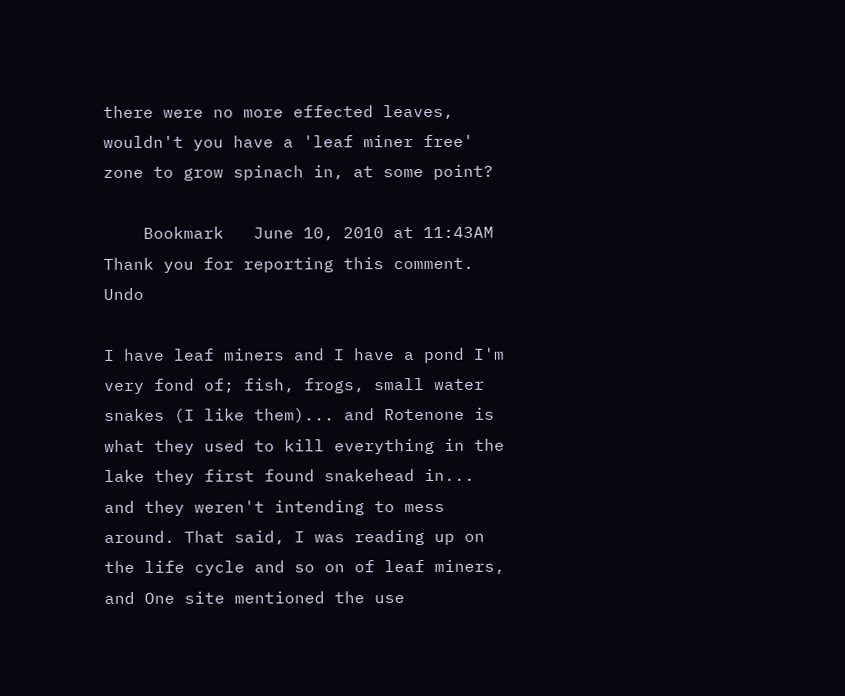there were no more effected leaves, wouldn't you have a 'leaf miner free' zone to grow spinach in, at some point?

    Bookmark   June 10, 2010 at 11:43AM
Thank you for reporting this comment. Undo

I have leaf miners and I have a pond I'm very fond of; fish, frogs, small water snakes (I like them)... and Rotenone is what they used to kill everything in the lake they first found snakehead in... and they weren't intending to mess around. That said, I was reading up on the life cycle and so on of leaf miners, and One site mentioned the use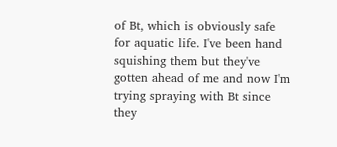of Bt, which is obviously safe for aquatic life. I've been hand squishing them but they've gotten ahead of me and now I'm trying spraying with Bt since they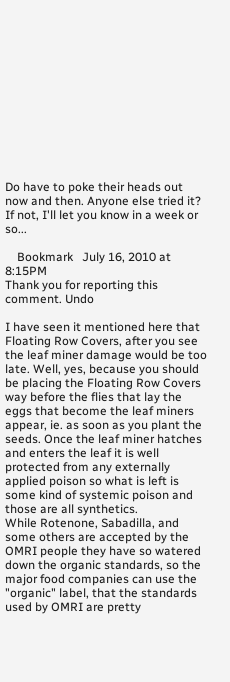Do have to poke their heads out now and then. Anyone else tried it? If not, I'll let you know in a week or so...

    Bookmark   July 16, 2010 at 8:15PM
Thank you for reporting this comment. Undo

I have seen it mentioned here that Floating Row Covers, after you see the leaf miner damage would be too late. Well, yes, because you should be placing the Floating Row Covers way before the flies that lay the eggs that become the leaf miners appear, ie. as soon as you plant the seeds. Once the leaf miner hatches and enters the leaf it is well protected from any externally applied poison so what is left is some kind of systemic poison and those are all synthetics.
While Rotenone, Sabadilla, and some others are accepted by the OMRI people they have so watered down the organic standards, so the major food companies can use the "organic" label, that the standards used by OMRI are pretty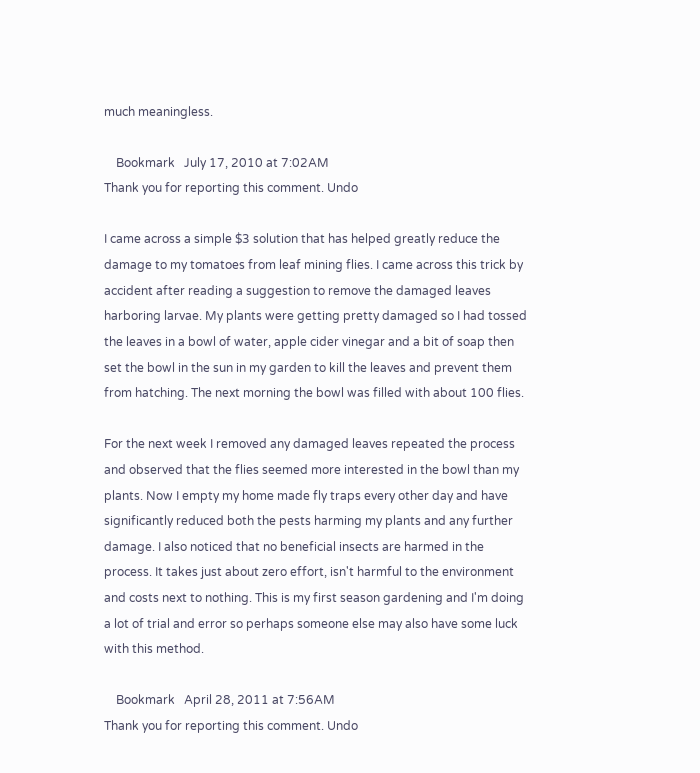much meaningless.

    Bookmark   July 17, 2010 at 7:02AM
Thank you for reporting this comment. Undo

I came across a simple $3 solution that has helped greatly reduce the damage to my tomatoes from leaf mining flies. I came across this trick by accident after reading a suggestion to remove the damaged leaves harboring larvae. My plants were getting pretty damaged so I had tossed the leaves in a bowl of water, apple cider vinegar and a bit of soap then set the bowl in the sun in my garden to kill the leaves and prevent them from hatching. The next morning the bowl was filled with about 100 flies.

For the next week I removed any damaged leaves repeated the process and observed that the flies seemed more interested in the bowl than my plants. Now I empty my home made fly traps every other day and have significantly reduced both the pests harming my plants and any further damage. I also noticed that no beneficial insects are harmed in the process. It takes just about zero effort, isn't harmful to the environment and costs next to nothing. This is my first season gardening and I'm doing a lot of trial and error so perhaps someone else may also have some luck with this method.

    Bookmark   April 28, 2011 at 7:56AM
Thank you for reporting this comment. Undo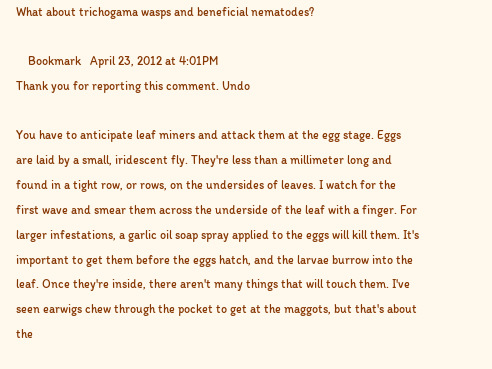What about trichogama wasps and beneficial nematodes?

    Bookmark   April 23, 2012 at 4:01PM
Thank you for reporting this comment. Undo

You have to anticipate leaf miners and attack them at the egg stage. Eggs are laid by a small, iridescent fly. They're less than a millimeter long and found in a tight row, or rows, on the undersides of leaves. I watch for the first wave and smear them across the underside of the leaf with a finger. For larger infestations, a garlic oil soap spray applied to the eggs will kill them. It's important to get them before the eggs hatch, and the larvae burrow into the leaf. Once they're inside, there aren't many things that will touch them. I've seen earwigs chew through the pocket to get at the maggots, but that's about the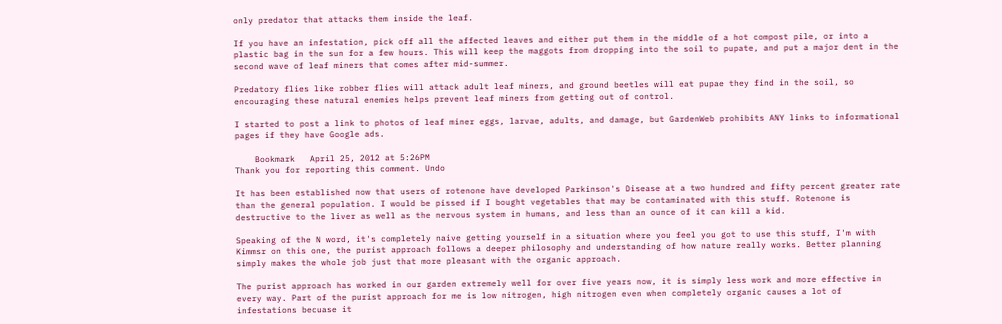only predator that attacks them inside the leaf.

If you have an infestation, pick off all the affected leaves and either put them in the middle of a hot compost pile, or into a plastic bag in the sun for a few hours. This will keep the maggots from dropping into the soil to pupate, and put a major dent in the second wave of leaf miners that comes after mid-summer.

Predatory flies like robber flies will attack adult leaf miners, and ground beetles will eat pupae they find in the soil, so encouraging these natural enemies helps prevent leaf miners from getting out of control.

I started to post a link to photos of leaf miner eggs, larvae, adults, and damage, but GardenWeb prohibits ANY links to informational pages if they have Google ads.

    Bookmark   April 25, 2012 at 5:26PM
Thank you for reporting this comment. Undo

It has been established now that users of rotenone have developed Parkinson's Disease at a two hundred and fifty percent greater rate than the general population. I would be pissed if I bought vegetables that may be contaminated with this stuff. Rotenone is destructive to the liver as well as the nervous system in humans, and less than an ounce of it can kill a kid.

Speaking of the N word, it's completely naive getting yourself in a situation where you feel you got to use this stuff, I'm with Kimmsr on this one, the purist approach follows a deeper philosophy and understanding of how nature really works. Better planning simply makes the whole job just that more pleasant with the organic approach.

The purist approach has worked in our garden extremely well for over five years now, it is simply less work and more effective in every way. Part of the purist approach for me is low nitrogen, high nitrogen even when completely organic causes a lot of infestations becuase it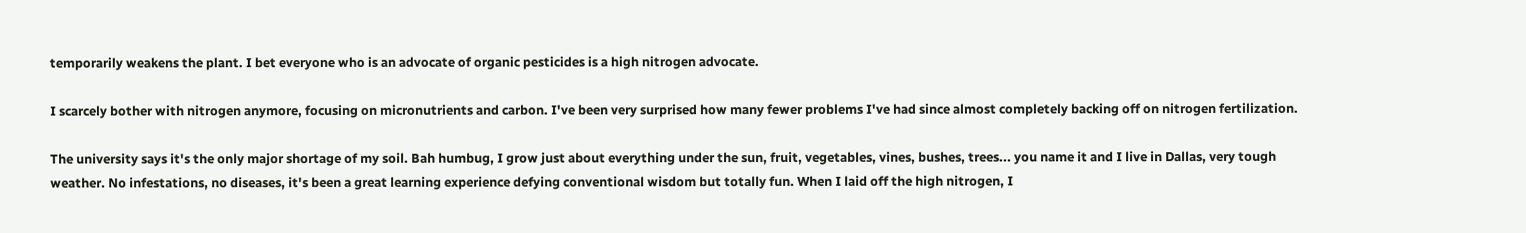temporarily weakens the plant. I bet everyone who is an advocate of organic pesticides is a high nitrogen advocate.

I scarcely bother with nitrogen anymore, focusing on micronutrients and carbon. I've been very surprised how many fewer problems I've had since almost completely backing off on nitrogen fertilization.

The university says it's the only major shortage of my soil. Bah humbug, I grow just about everything under the sun, fruit, vegetables, vines, bushes, trees... you name it and I live in Dallas, very tough weather. No infestations, no diseases, it's been a great learning experience defying conventional wisdom but totally fun. When I laid off the high nitrogen, I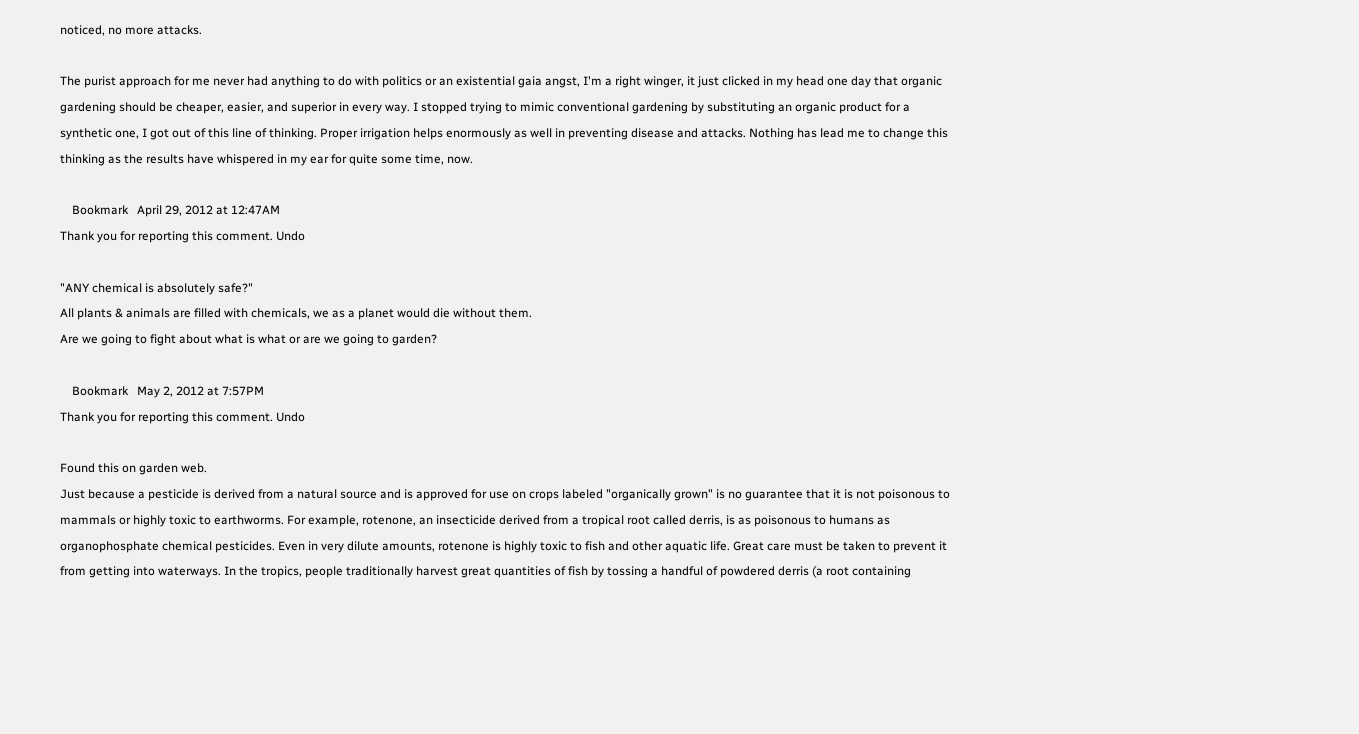noticed, no more attacks.

The purist approach for me never had anything to do with politics or an existential gaia angst, I'm a right winger, it just clicked in my head one day that organic gardening should be cheaper, easier, and superior in every way. I stopped trying to mimic conventional gardening by substituting an organic product for a synthetic one, I got out of this line of thinking. Proper irrigation helps enormously as well in preventing disease and attacks. Nothing has lead me to change this thinking as the results have whispered in my ear for quite some time, now.

    Bookmark   April 29, 2012 at 12:47AM
Thank you for reporting this comment. Undo

"ANY chemical is absolutely safe?"
All plants & animals are filled with chemicals, we as a planet would die without them.
Are we going to fight about what is what or are we going to garden?

    Bookmark   May 2, 2012 at 7:57PM
Thank you for reporting this comment. Undo

Found this on garden web.
Just because a pesticide is derived from a natural source and is approved for use on crops labeled "organically grown" is no guarantee that it is not poisonous to mammals or highly toxic to earthworms. For example, rotenone, an insecticide derived from a tropical root called derris, is as poisonous to humans as organophosphate chemical pesticides. Even in very dilute amounts, rotenone is highly toxic to fish and other aquatic life. Great care must be taken to prevent it from getting into waterways. In the tropics, people traditionally harvest great quantities of fish by tossing a handful of powdered derris (a root containing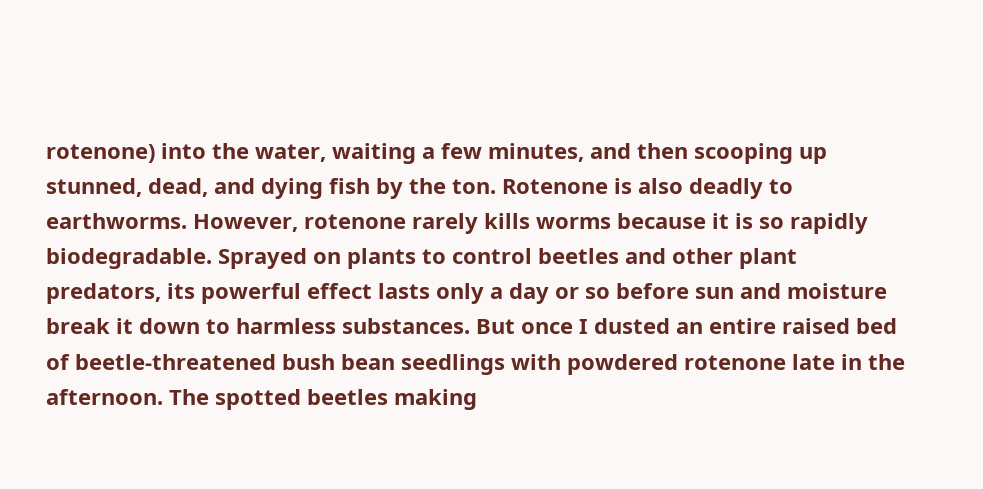rotenone) into the water, waiting a few minutes, and then scooping up stunned, dead, and dying fish by the ton. Rotenone is also deadly to earthworms. However, rotenone rarely kills worms because it is so rapidly biodegradable. Sprayed on plants to control beetles and other plant predators, its powerful effect lasts only a day or so before sun and moisture break it down to harmless substances. But once I dusted an entire raised bed of beetle-threatened bush bean seedlings with powdered rotenone late in the afternoon. The spotted beetles making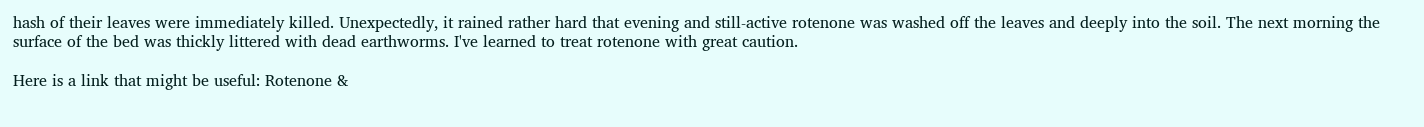hash of their leaves were immediately killed. Unexpectedly, it rained rather hard that evening and still-active rotenone was washed off the leaves and deeply into the soil. The next morning the surface of the bed was thickly littered with dead earthworms. I've learned to treat rotenone with great caution.

Here is a link that might be useful: Rotenone &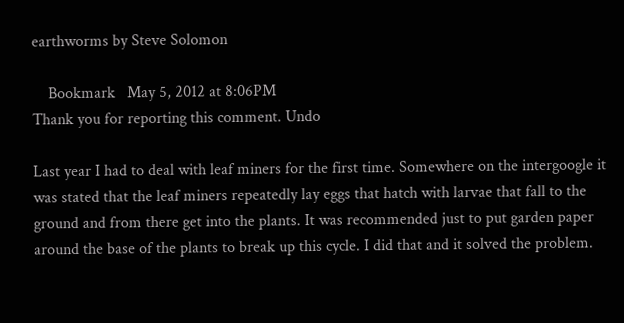earthworms by Steve Solomon

    Bookmark   May 5, 2012 at 8:06PM
Thank you for reporting this comment. Undo

Last year I had to deal with leaf miners for the first time. Somewhere on the intergoogle it was stated that the leaf miners repeatedly lay eggs that hatch with larvae that fall to the ground and from there get into the plants. It was recommended just to put garden paper around the base of the plants to break up this cycle. I did that and it solved the problem.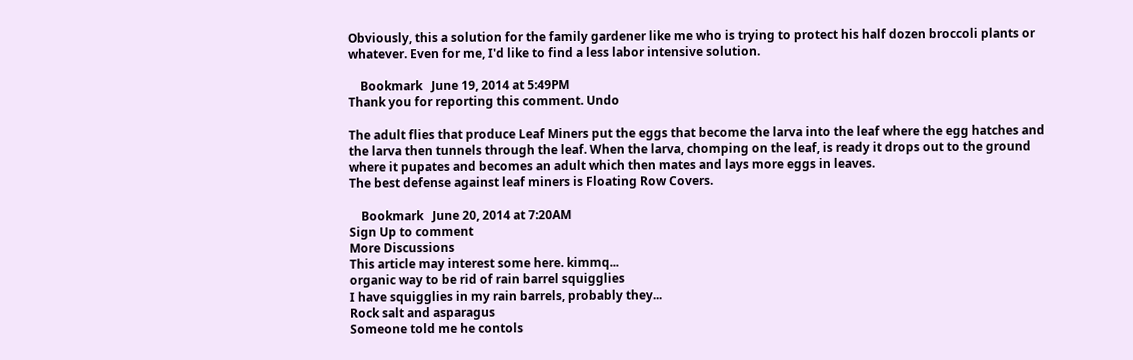Obviously, this a solution for the family gardener like me who is trying to protect his half dozen broccoli plants or whatever. Even for me, I'd like to find a less labor intensive solution.

    Bookmark   June 19, 2014 at 5:49PM
Thank you for reporting this comment. Undo

The adult flies that produce Leaf Miners put the eggs that become the larva into the leaf where the egg hatches and the larva then tunnels through the leaf. When the larva, chomping on the leaf, is ready it drops out to the ground where it pupates and becomes an adult which then mates and lays more eggs in leaves.
The best defense against leaf miners is Floating Row Covers.

    Bookmark   June 20, 2014 at 7:20AM
Sign Up to comment
More Discussions
This article may interest some here. kimmq...
organic way to be rid of rain barrel squigglies
I have squigglies in my rain barrels, probably they...
Rock salt and asparagus
Someone told me he contols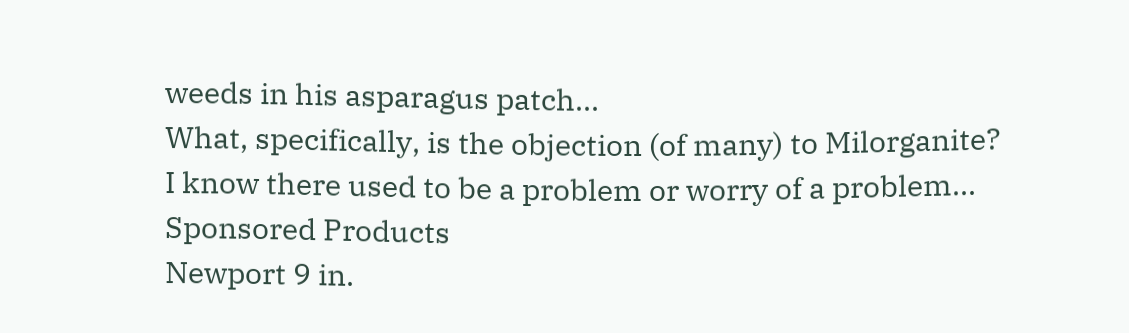weeds in his asparagus patch...
What, specifically, is the objection (of many) to Milorganite?
I know there used to be a problem or worry of a problem...
Sponsored Products
Newport 9 in.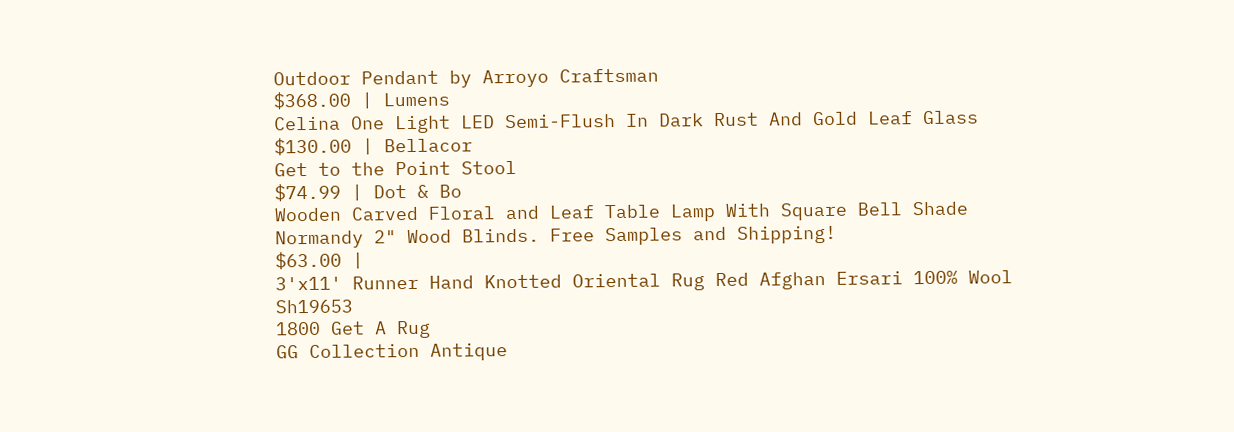Outdoor Pendant by Arroyo Craftsman
$368.00 | Lumens
Celina One Light LED Semi-Flush In Dark Rust And Gold Leaf Glass
$130.00 | Bellacor
Get to the Point Stool
$74.99 | Dot & Bo
Wooden Carved Floral and Leaf Table Lamp With Square Bell Shade
Normandy 2" Wood Blinds. Free Samples and Shipping!
$63.00 |
3'x11' Runner Hand Knotted Oriental Rug Red Afghan Ersari 100% Wool Sh19653
1800 Get A Rug
GG Collection Antique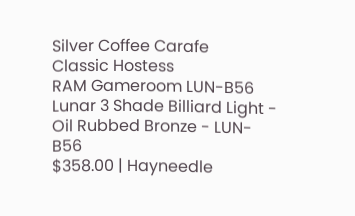Silver Coffee Carafe
Classic Hostess
RAM Gameroom LUN-B56 Lunar 3 Shade Billiard Light - Oil Rubbed Bronze - LUN-B56
$358.00 | Hayneedle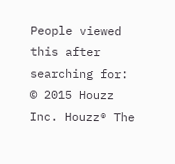People viewed this after searching for:
© 2015 Houzz Inc. Houzz® The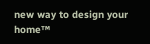new way to design your home™